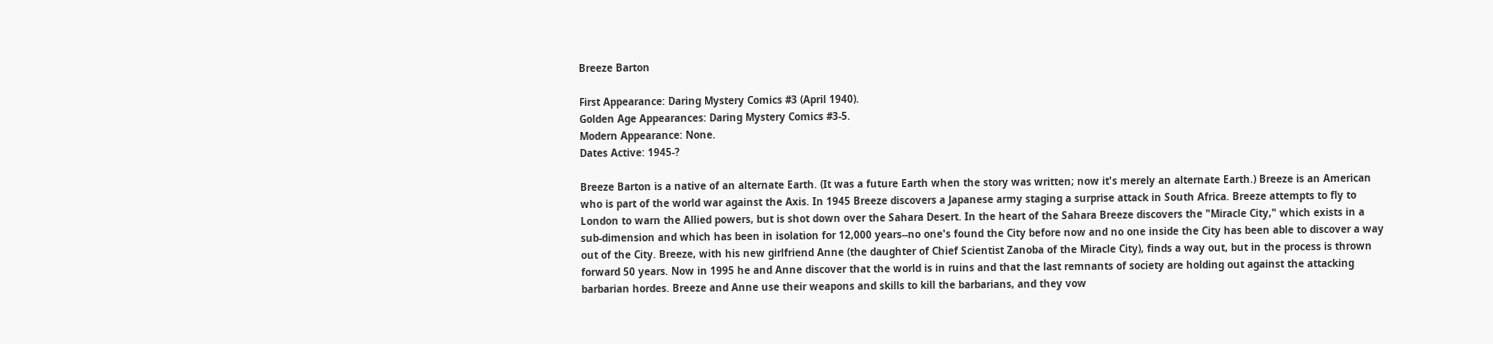Breeze Barton

First Appearance: Daring Mystery Comics #3 (April 1940).
Golden Age Appearances: Daring Mystery Comics #3-5.
Modern Appearance: None.
Dates Active: 1945-?

Breeze Barton is a native of an alternate Earth. (It was a future Earth when the story was written; now it's merely an alternate Earth.) Breeze is an American who is part of the world war against the Axis. In 1945 Breeze discovers a Japanese army staging a surprise attack in South Africa. Breeze attempts to fly to London to warn the Allied powers, but is shot down over the Sahara Desert. In the heart of the Sahara Breeze discovers the "Miracle City," which exists in a sub-dimension and which has been in isolation for 12,000 years--no one's found the City before now and no one inside the City has been able to discover a way out of the City. Breeze, with his new girlfriend Anne (the daughter of Chief Scientist Zanoba of the Miracle City), finds a way out, but in the process is thrown forward 50 years. Now in 1995 he and Anne discover that the world is in ruins and that the last remnants of society are holding out against the attacking barbarian hordes. Breeze and Anne use their weapons and skills to kill the barbarians, and they vow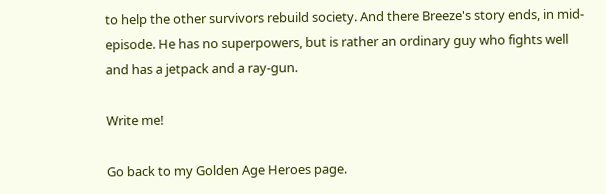to help the other survivors rebuild society. And there Breeze's story ends, in mid-episode. He has no superpowers, but is rather an ordinary guy who fights well and has a jetpack and a ray-gun.

Write me!

Go back to my Golden Age Heroes page.